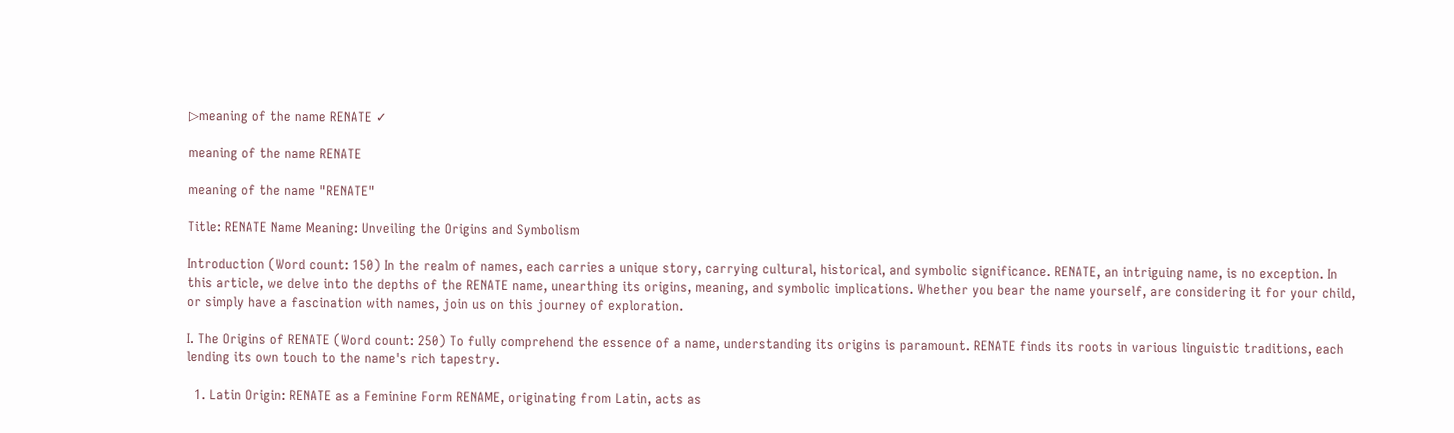▷meaning of the name RENATE ✓

meaning of the name RENATE

meaning of the name "RENATE"

Title: RENATE Name Meaning: Unveiling the Origins and Symbolism

Introduction (Word count: 150) In the realm of names, each carries a unique story, carrying cultural, historical, and symbolic significance. RENATE, an intriguing name, is no exception. In this article, we delve into the depths of the RENATE name, unearthing its origins, meaning, and symbolic implications. Whether you bear the name yourself, are considering it for your child, or simply have a fascination with names, join us on this journey of exploration.

I. The Origins of RENATE (Word count: 250) To fully comprehend the essence of a name, understanding its origins is paramount. RENATE finds its roots in various linguistic traditions, each lending its own touch to the name's rich tapestry.

  1. Latin Origin: RENATE as a Feminine Form RENAME, originating from Latin, acts as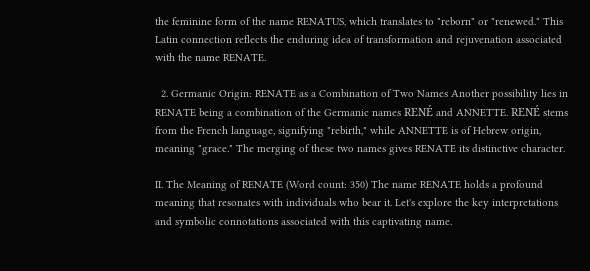the feminine form of the name RENATUS, which translates to "reborn" or "renewed." This Latin connection reflects the enduring idea of transformation and rejuvenation associated with the name RENATE.

  2. Germanic Origin: RENATE as a Combination of Two Names Another possibility lies in RENATE being a combination of the Germanic names RENÉ and ANNETTE. RENÉ stems from the French language, signifying "rebirth," while ANNETTE is of Hebrew origin, meaning "grace." The merging of these two names gives RENATE its distinctive character.

II. The Meaning of RENATE (Word count: 350) The name RENATE holds a profound meaning that resonates with individuals who bear it. Let's explore the key interpretations and symbolic connotations associated with this captivating name.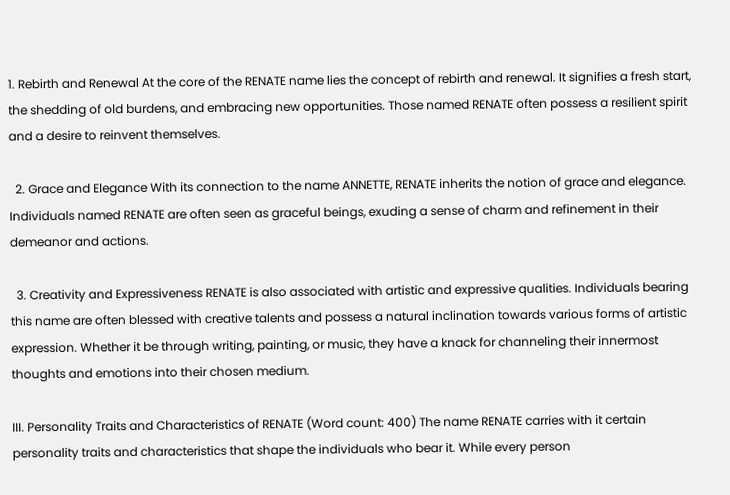1. Rebirth and Renewal At the core of the RENATE name lies the concept of rebirth and renewal. It signifies a fresh start, the shedding of old burdens, and embracing new opportunities. Those named RENATE often possess a resilient spirit and a desire to reinvent themselves.

  2. Grace and Elegance With its connection to the name ANNETTE, RENATE inherits the notion of grace and elegance. Individuals named RENATE are often seen as graceful beings, exuding a sense of charm and refinement in their demeanor and actions.

  3. Creativity and Expressiveness RENATE is also associated with artistic and expressive qualities. Individuals bearing this name are often blessed with creative talents and possess a natural inclination towards various forms of artistic expression. Whether it be through writing, painting, or music, they have a knack for channeling their innermost thoughts and emotions into their chosen medium.

III. Personality Traits and Characteristics of RENATE (Word count: 400) The name RENATE carries with it certain personality traits and characteristics that shape the individuals who bear it. While every person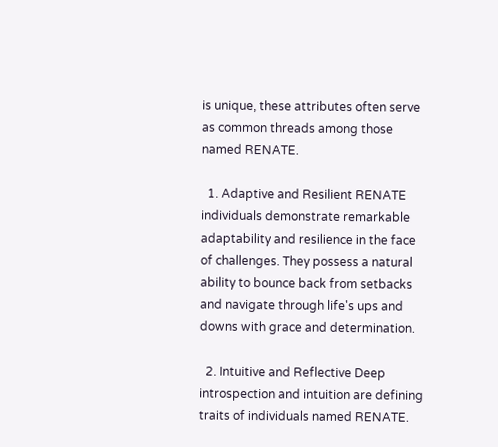is unique, these attributes often serve as common threads among those named RENATE.

  1. Adaptive and Resilient RENATE individuals demonstrate remarkable adaptability and resilience in the face of challenges. They possess a natural ability to bounce back from setbacks and navigate through life's ups and downs with grace and determination.

  2. Intuitive and Reflective Deep introspection and intuition are defining traits of individuals named RENATE.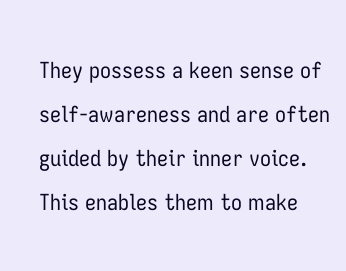They possess a keen sense of self-awareness and are often guided by their inner voice. This enables them to make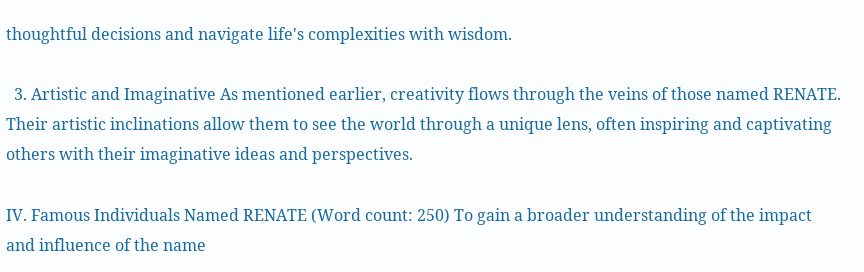thoughtful decisions and navigate life's complexities with wisdom.

  3. Artistic and Imaginative As mentioned earlier, creativity flows through the veins of those named RENATE. Their artistic inclinations allow them to see the world through a unique lens, often inspiring and captivating others with their imaginative ideas and perspectives.

IV. Famous Individuals Named RENATE (Word count: 250) To gain a broader understanding of the impact and influence of the name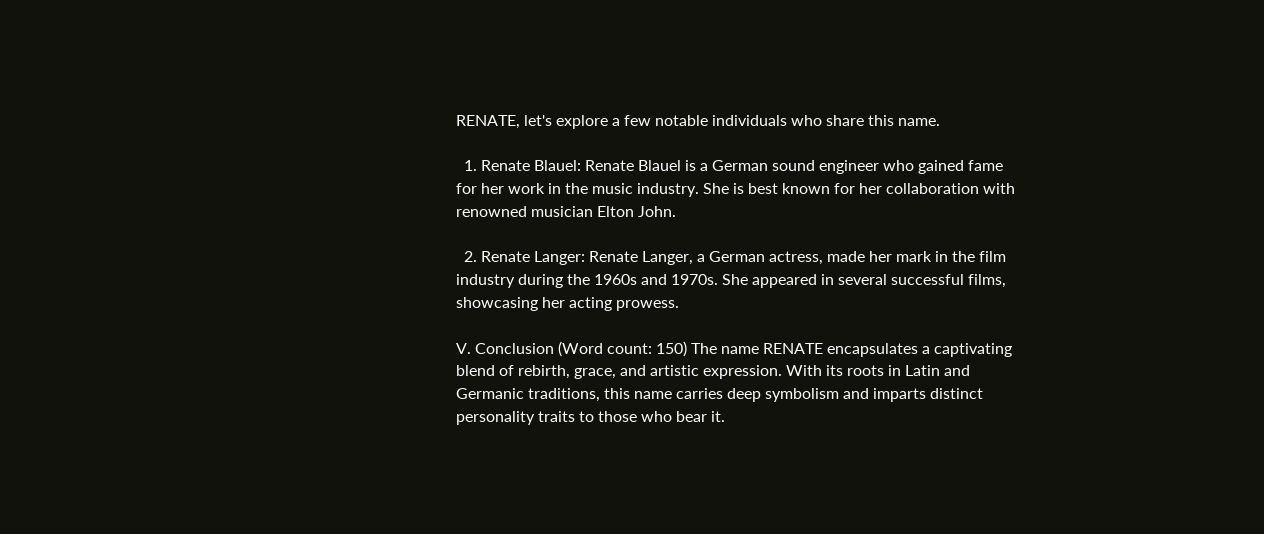RENATE, let's explore a few notable individuals who share this name.

  1. Renate Blauel: Renate Blauel is a German sound engineer who gained fame for her work in the music industry. She is best known for her collaboration with renowned musician Elton John.

  2. Renate Langer: Renate Langer, a German actress, made her mark in the film industry during the 1960s and 1970s. She appeared in several successful films, showcasing her acting prowess.

V. Conclusion (Word count: 150) The name RENATE encapsulates a captivating blend of rebirth, grace, and artistic expression. With its roots in Latin and Germanic traditions, this name carries deep symbolism and imparts distinct personality traits to those who bear it.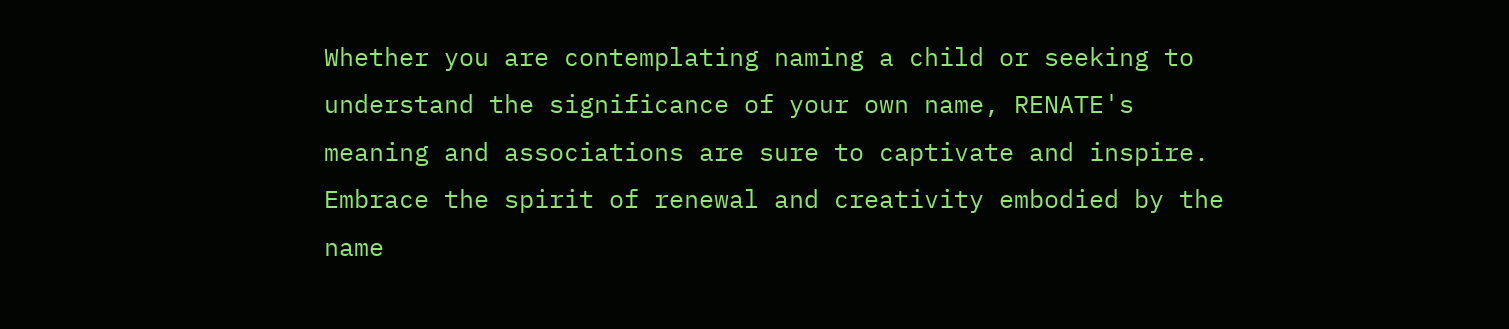Whether you are contemplating naming a child or seeking to understand the significance of your own name, RENATE's meaning and associations are sure to captivate and inspire. Embrace the spirit of renewal and creativity embodied by the name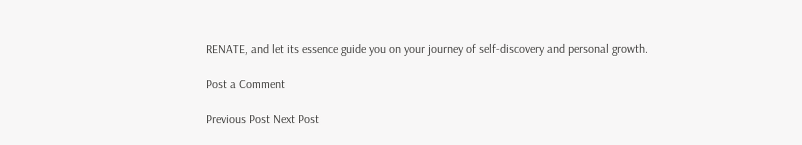RENATE, and let its essence guide you on your journey of self-discovery and personal growth.

Post a Comment

Previous Post Next Post